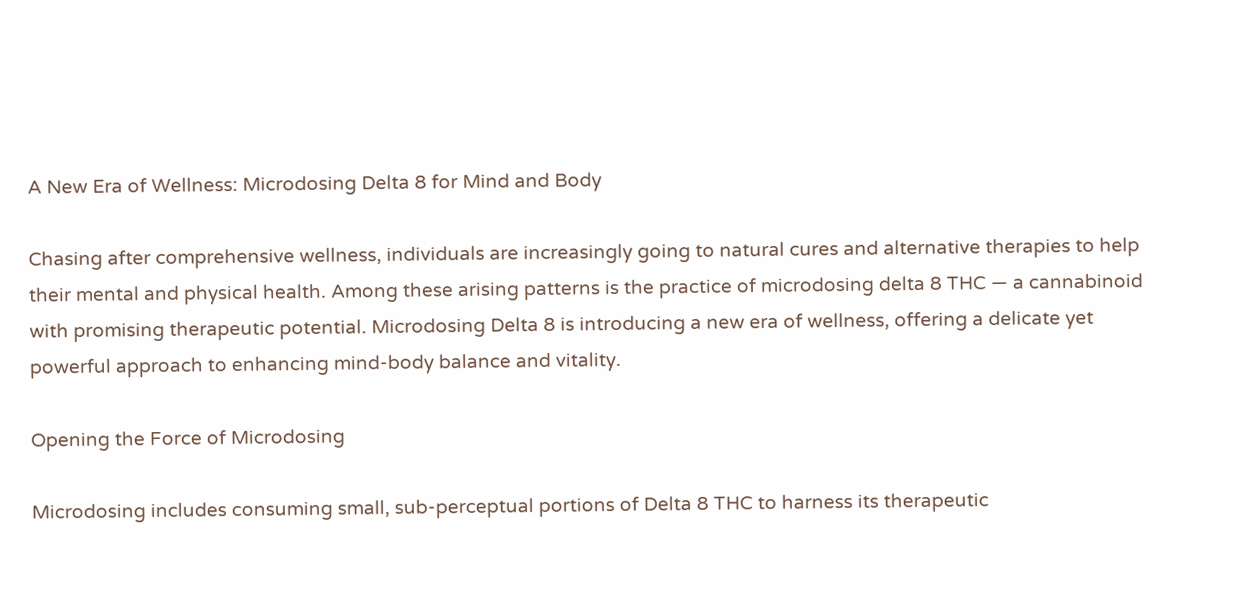A New Era of Wellness: Microdosing Delta 8 for Mind and Body

Chasing after comprehensive wellness, individuals are increasingly going to natural cures and alternative therapies to help their mental and physical health. Among these arising patterns is the practice of microdosing delta 8 THC — a cannabinoid with promising therapeutic potential. Microdosing Delta 8 is introducing a new era of wellness, offering a delicate yet powerful approach to enhancing mind-body balance and vitality.

Opening the Force of Microdosing

Microdosing includes consuming small, sub-perceptual portions of Delta 8 THC to harness its therapeutic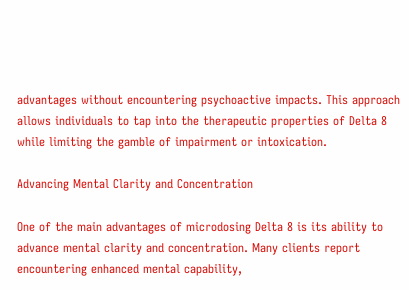advantages without encountering psychoactive impacts. This approach allows individuals to tap into the therapeutic properties of Delta 8 while limiting the gamble of impairment or intoxication.

Advancing Mental Clarity and Concentration

One of the main advantages of microdosing Delta 8 is its ability to advance mental clarity and concentration. Many clients report encountering enhanced mental capability,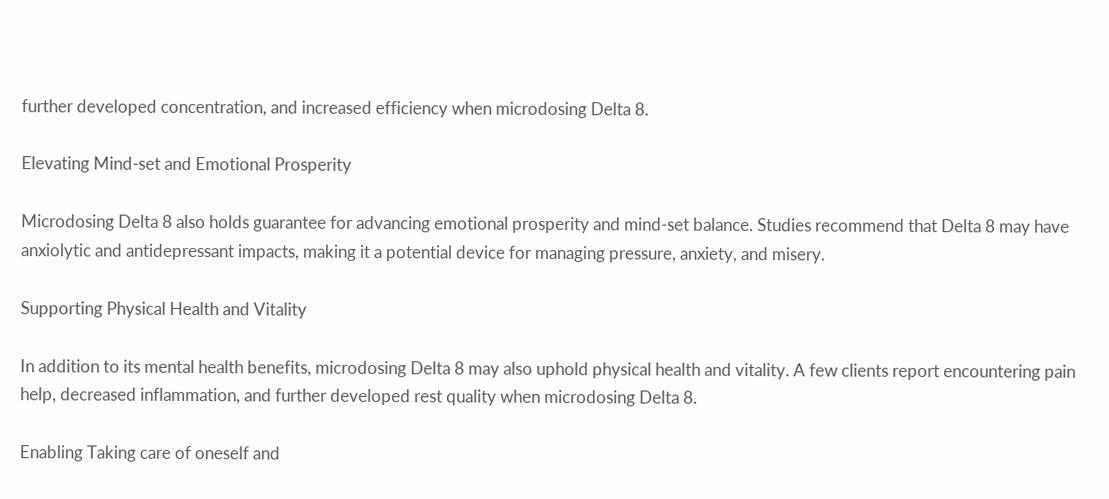further developed concentration, and increased efficiency when microdosing Delta 8.

Elevating Mind-set and Emotional Prosperity

Microdosing Delta 8 also holds guarantee for advancing emotional prosperity and mind-set balance. Studies recommend that Delta 8 may have anxiolytic and antidepressant impacts, making it a potential device for managing pressure, anxiety, and misery.

Supporting Physical Health and Vitality

In addition to its mental health benefits, microdosing Delta 8 may also uphold physical health and vitality. A few clients report encountering pain help, decreased inflammation, and further developed rest quality when microdosing Delta 8.

Enabling Taking care of oneself and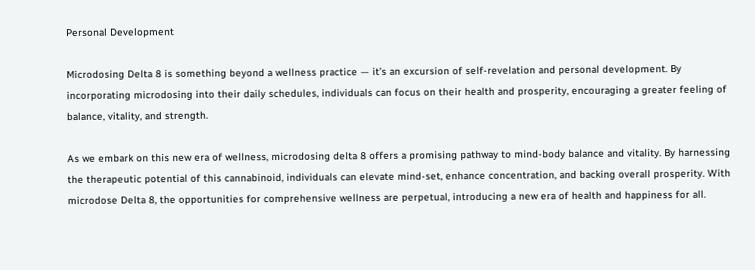Personal Development

Microdosing Delta 8 is something beyond a wellness practice — it’s an excursion of self-revelation and personal development. By incorporating microdosing into their daily schedules, individuals can focus on their health and prosperity, encouraging a greater feeling of balance, vitality, and strength.

As we embark on this new era of wellness, microdosing delta 8 offers a promising pathway to mind-body balance and vitality. By harnessing the therapeutic potential of this cannabinoid, individuals can elevate mind-set, enhance concentration, and backing overall prosperity. With microdose Delta 8, the opportunities for comprehensive wellness are perpetual, introducing a new era of health and happiness for all.